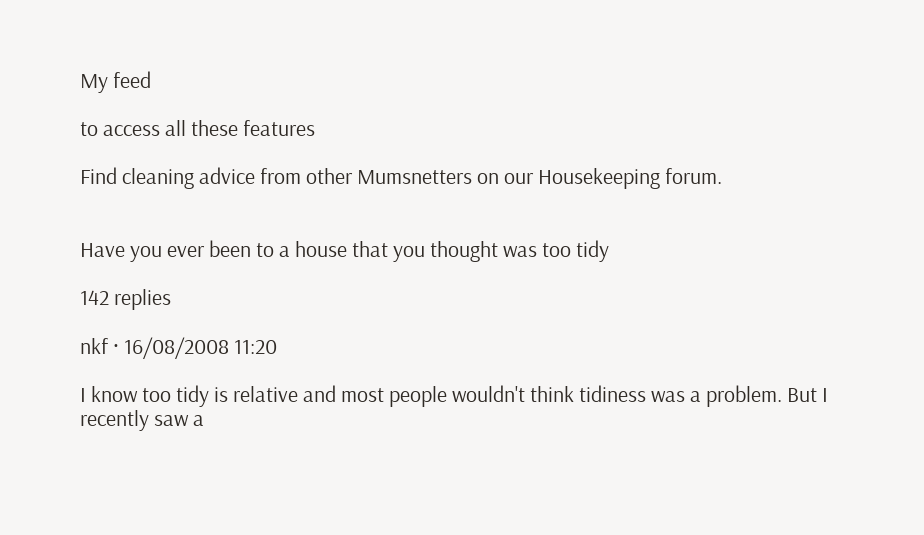My feed

to access all these features

Find cleaning advice from other Mumsnetters on our Housekeeping forum.


Have you ever been to a house that you thought was too tidy

142 replies

nkf · 16/08/2008 11:20

I know too tidy is relative and most people wouldn't think tidiness was a problem. But I recently saw a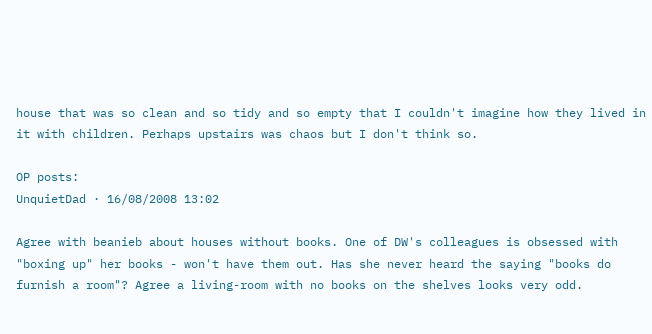house that was so clean and so tidy and so empty that I couldn't imagine how they lived in it with children. Perhaps upstairs was chaos but I don't think so.

OP posts:
UnquietDad · 16/08/2008 13:02

Agree with beanieb about houses without books. One of DW's colleagues is obsessed with "boxing up" her books - won't have them out. Has she never heard the saying "books do furnish a room"? Agree a living-room with no books on the shelves looks very odd.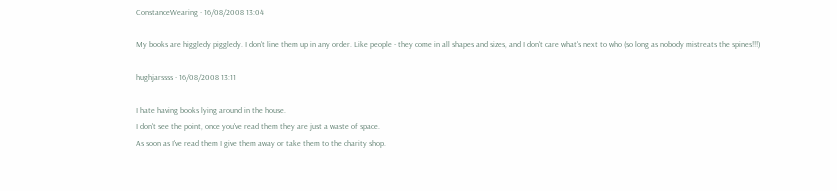ConstanceWearing · 16/08/2008 13:04

My books are higgledy piggledy. I don't line them up in any order. Like people - they come in all shapes and sizes, and I don't care what's next to who (so long as nobody mistreats the spines!!!)

hughjarssss · 16/08/2008 13:11

I hate having books lying around in the house.
I don't see the point, once you've read them they are just a waste of space.
As soon as I've read them I give them away or take them to the charity shop.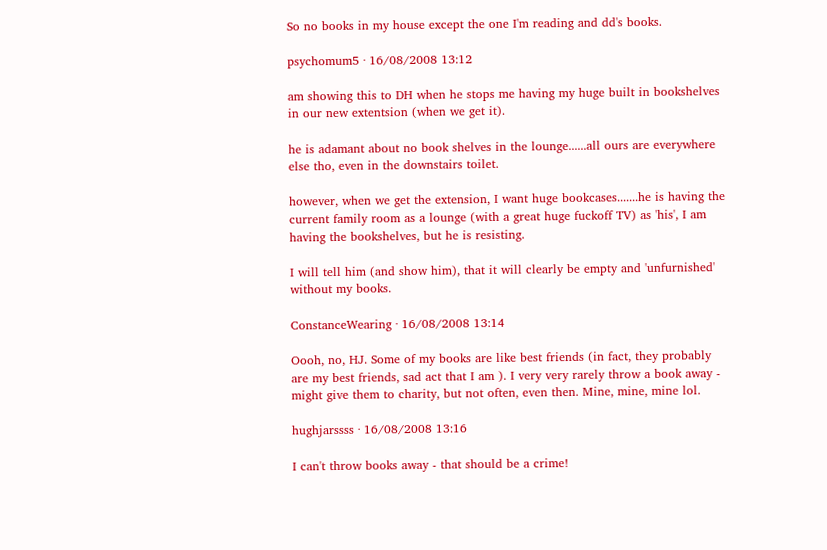So no books in my house except the one I'm reading and dd's books.

psychomum5 · 16/08/2008 13:12

am showing this to DH when he stops me having my huge built in bookshelves in our new extentsion (when we get it).

he is adamant about no book shelves in the lounge......all ours are everywhere else tho, even in the downstairs toilet.

however, when we get the extension, I want huge bookcases.......he is having the current family room as a lounge (with a great huge fuckoff TV) as 'his', I am having the bookshelves, but he is resisting.

I will tell him (and show him), that it will clearly be empty and 'unfurnished' without my books.

ConstanceWearing · 16/08/2008 13:14

Oooh, no, HJ. Some of my books are like best friends (in fact, they probably are my best friends, sad act that I am ). I very very rarely throw a book away - might give them to charity, but not often, even then. Mine, mine, mine lol.

hughjarssss · 16/08/2008 13:16

I can't throw books away - that should be a crime!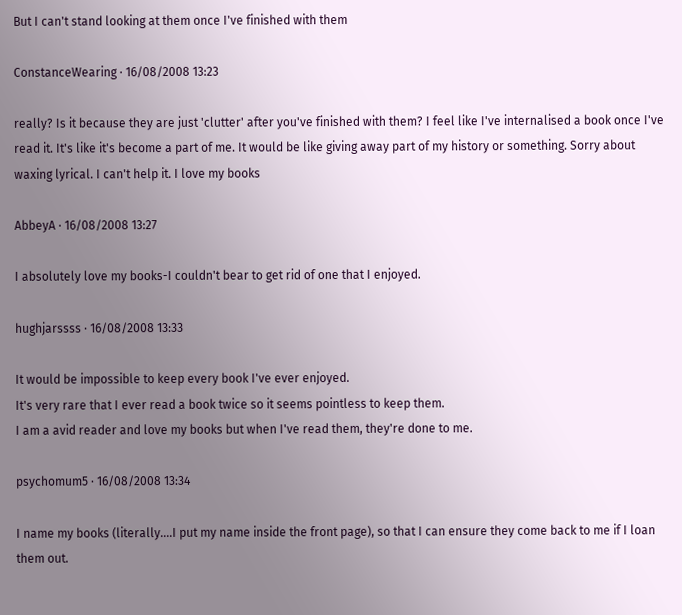But I can't stand looking at them once I've finished with them

ConstanceWearing · 16/08/2008 13:23

really? Is it because they are just 'clutter' after you've finished with them? I feel like I've internalised a book once I've read it. It's like it's become a part of me. It would be like giving away part of my history or something. Sorry about waxing lyrical. I can't help it. I love my books

AbbeyA · 16/08/2008 13:27

I absolutely love my books-I couldn't bear to get rid of one that I enjoyed.

hughjarssss · 16/08/2008 13:33

It would be impossible to keep every book I've ever enjoyed.
It's very rare that I ever read a book twice so it seems pointless to keep them.
I am a avid reader and love my books but when I've read them, they're done to me.

psychomum5 · 16/08/2008 13:34

I name my books (literally....I put my name inside the front page), so that I can ensure they come back to me if I loan them out.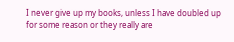I never give up my books, unless I have doubled up for some reason or they really are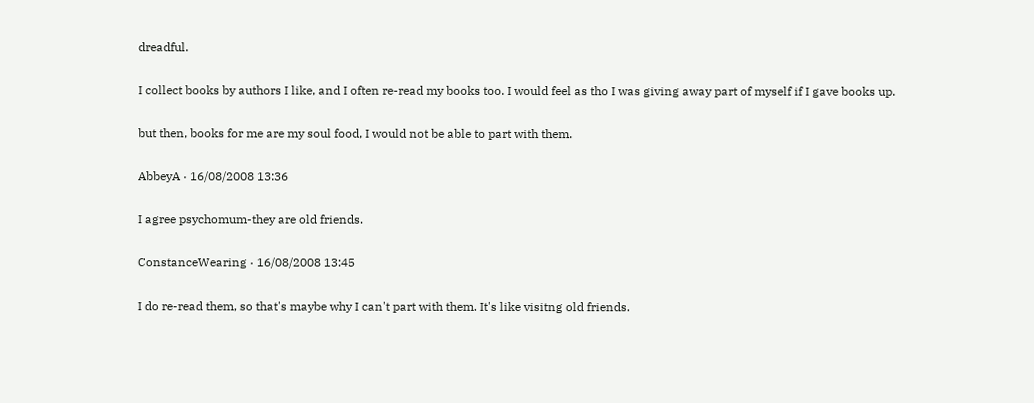dreadful.

I collect books by authors I like, and I often re-read my books too. I would feel as tho I was giving away part of myself if I gave books up.

but then, books for me are my soul food, I would not be able to part with them.

AbbeyA · 16/08/2008 13:36

I agree psychomum-they are old friends.

ConstanceWearing · 16/08/2008 13:45

I do re-read them, so that's maybe why I can't part with them. It's like visitng old friends.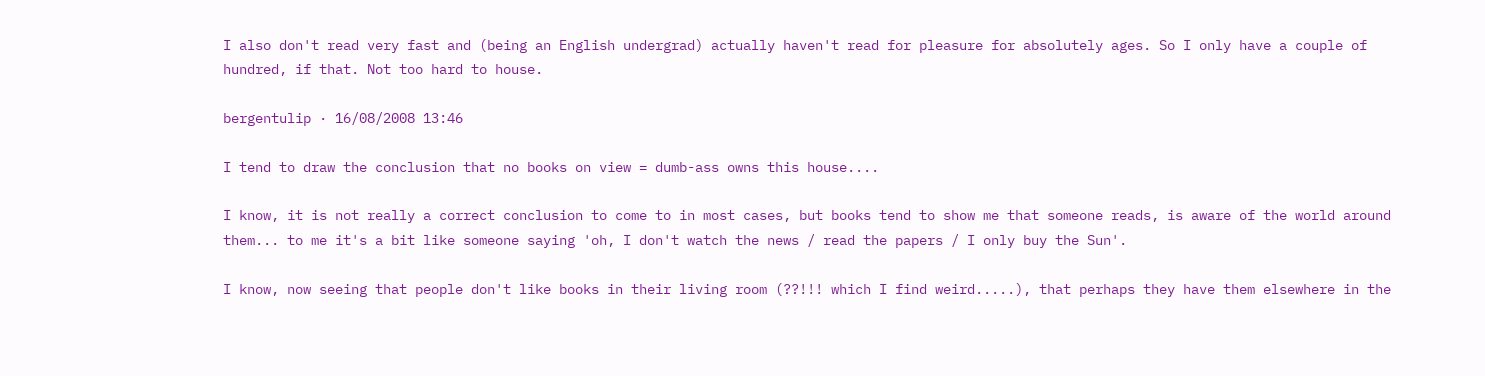I also don't read very fast and (being an English undergrad) actually haven't read for pleasure for absolutely ages. So I only have a couple of hundred, if that. Not too hard to house.

bergentulip · 16/08/2008 13:46

I tend to draw the conclusion that no books on view = dumb-ass owns this house....

I know, it is not really a correct conclusion to come to in most cases, but books tend to show me that someone reads, is aware of the world around them... to me it's a bit like someone saying 'oh, I don't watch the news / read the papers / I only buy the Sun'.

I know, now seeing that people don't like books in their living room (??!!! which I find weird.....), that perhaps they have them elsewhere in the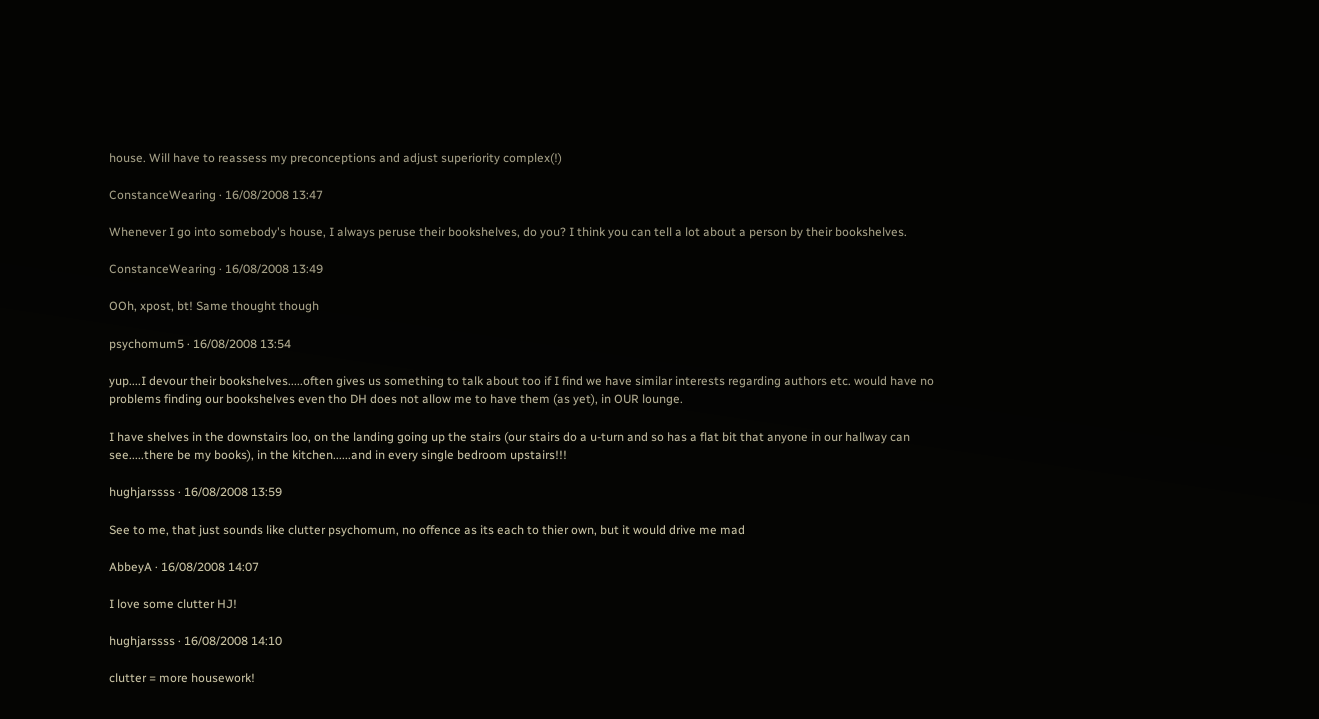house. Will have to reassess my preconceptions and adjust superiority complex(!)

ConstanceWearing · 16/08/2008 13:47

Whenever I go into somebody's house, I always peruse their bookshelves, do you? I think you can tell a lot about a person by their bookshelves.

ConstanceWearing · 16/08/2008 13:49

OOh, xpost, bt! Same thought though

psychomum5 · 16/08/2008 13:54

yup....I devour their bookshelves.....often gives us something to talk about too if I find we have similar interests regarding authors etc. would have no problems finding our bookshelves even tho DH does not allow me to have them (as yet), in OUR lounge.

I have shelves in the downstairs loo, on the landing going up the stairs (our stairs do a u-turn and so has a flat bit that anyone in our hallway can see.....there be my books), in the kitchen......and in every single bedroom upstairs!!!

hughjarssss · 16/08/2008 13:59

See to me, that just sounds like clutter psychomum, no offence as its each to thier own, but it would drive me mad

AbbeyA · 16/08/2008 14:07

I love some clutter HJ!

hughjarssss · 16/08/2008 14:10

clutter = more housework!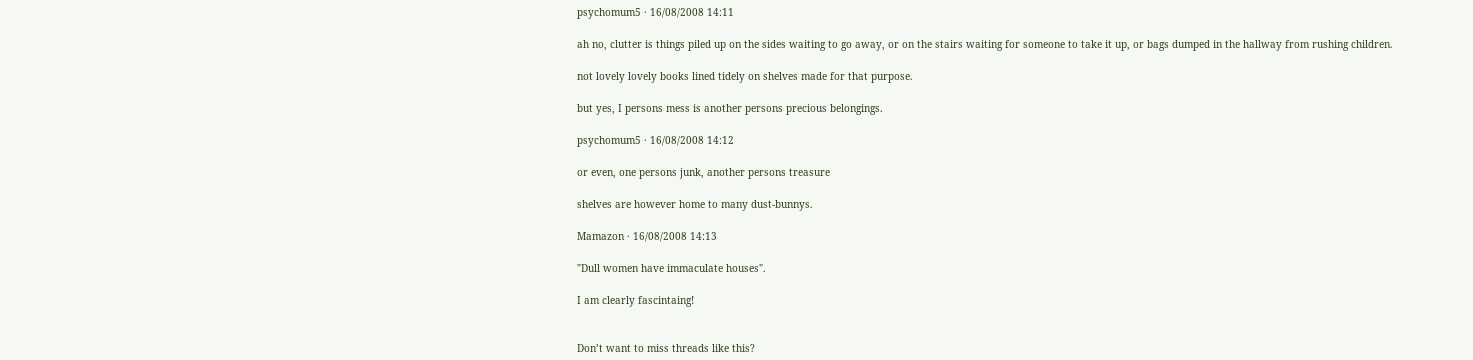psychomum5 · 16/08/2008 14:11

ah no, clutter is things piled up on the sides waiting to go away, or on the stairs waiting for someone to take it up, or bags dumped in the hallway from rushing children.

not lovely lovely books lined tidely on shelves made for that purpose.

but yes, I persons mess is another persons precious belongings.

psychomum5 · 16/08/2008 14:12

or even, one persons junk, another persons treasure

shelves are however home to many dust-bunnys.

Mamazon · 16/08/2008 14:13

"Dull women have immaculate houses".

I am clearly fascintaing!


Don’t want to miss threads like this?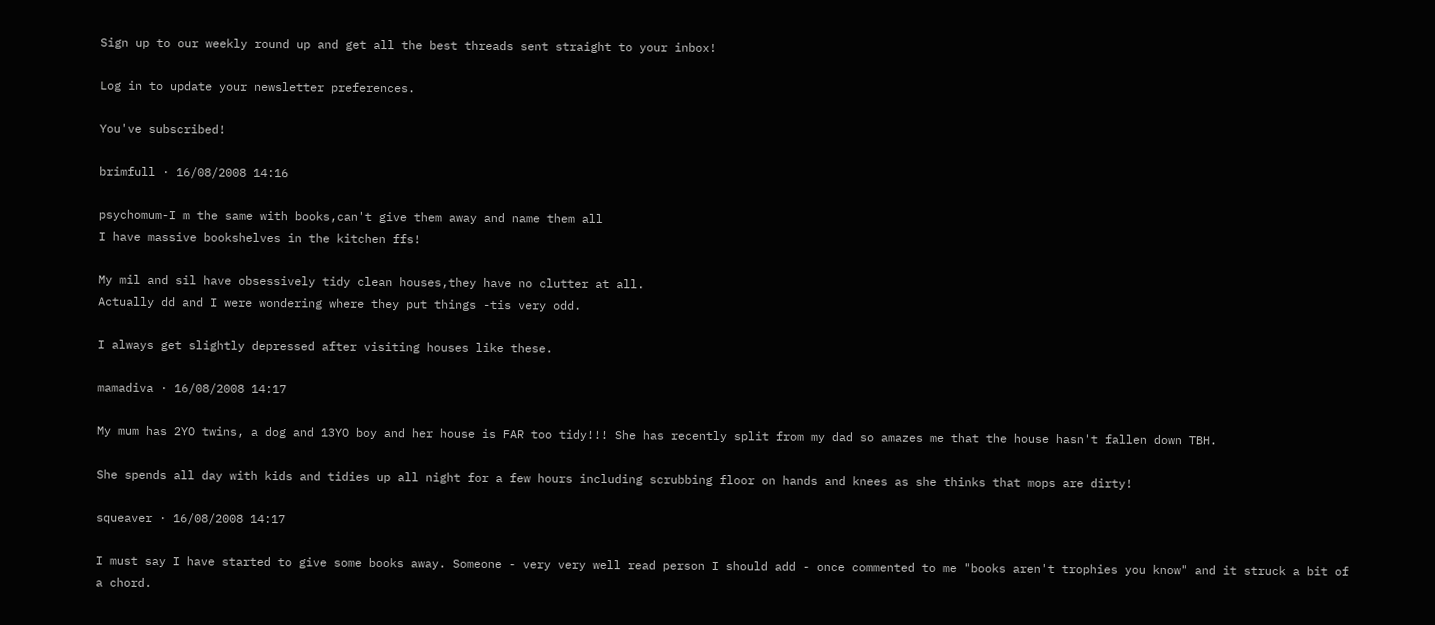Sign up to our weekly round up and get all the best threads sent straight to your inbox!

Log in to update your newsletter preferences.

You've subscribed!

brimfull · 16/08/2008 14:16

psychomum-I m the same with books,can't give them away and name them all
I have massive bookshelves in the kitchen ffs!

My mil and sil have obsessively tidy clean houses,they have no clutter at all.
Actually dd and I were wondering where they put things -tis very odd.

I always get slightly depressed after visiting houses like these.

mamadiva · 16/08/2008 14:17

My mum has 2YO twins, a dog and 13YO boy and her house is FAR too tidy!!! She has recently split from my dad so amazes me that the house hasn't fallen down TBH.

She spends all day with kids and tidies up all night for a few hours including scrubbing floor on hands and knees as she thinks that mops are dirty!

squeaver · 16/08/2008 14:17

I must say I have started to give some books away. Someone - very very well read person I should add - once commented to me "books aren't trophies you know" and it struck a bit of a chord.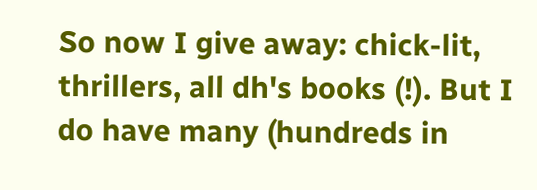So now I give away: chick-lit, thrillers, all dh's books (!). But I do have many (hundreds in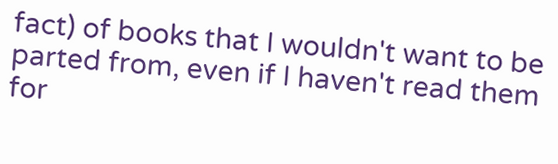fact) of books that I wouldn't want to be parted from, even if I haven't read them for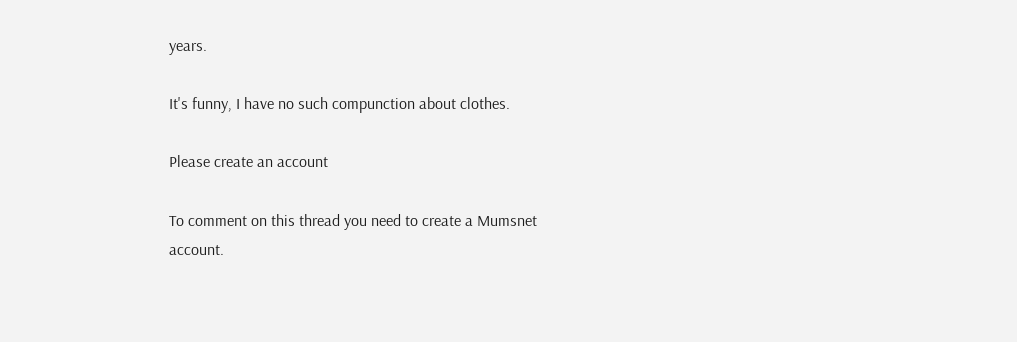years.

It's funny, I have no such compunction about clothes.

Please create an account

To comment on this thread you need to create a Mumsnet account.